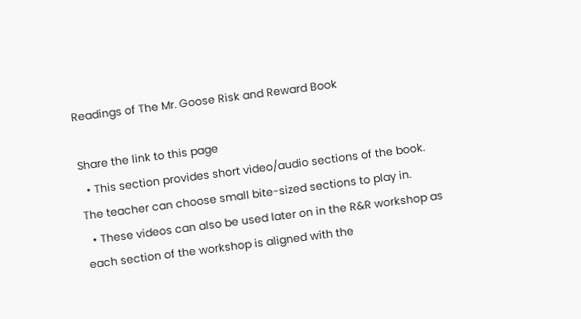Readings of The Mr. Goose Risk and Reward Book

Share the link to this page
  • This section provides short video/audio sections of the book. The teacher can choose small bite-sized sections to play in.
  • These videos can also be used later on in the R&R workshop as each section of the workshop is aligned with the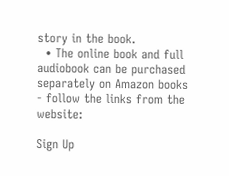story in the book.
  • The online book and full audiobook can be purchased separately on Amazon books  - follow the links from the website:

Sign Up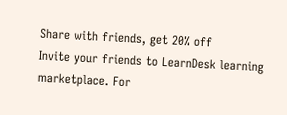Share with friends, get 20% off
Invite your friends to LearnDesk learning marketplace. For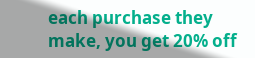each purchase they make, you get 20% off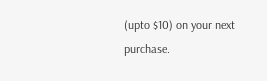(upto $10) on your next purchase.